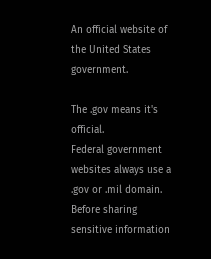An official website of the United States government.

The .gov means it's official.
Federal government websites always use a .gov or .mil domain. Before sharing sensitive information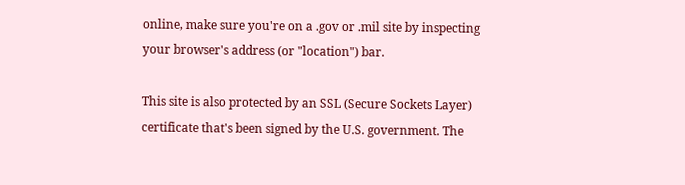online, make sure you're on a .gov or .mil site by inspecting your browser's address (or "location") bar.

This site is also protected by an SSL (Secure Sockets Layer) certificate that's been signed by the U.S. government. The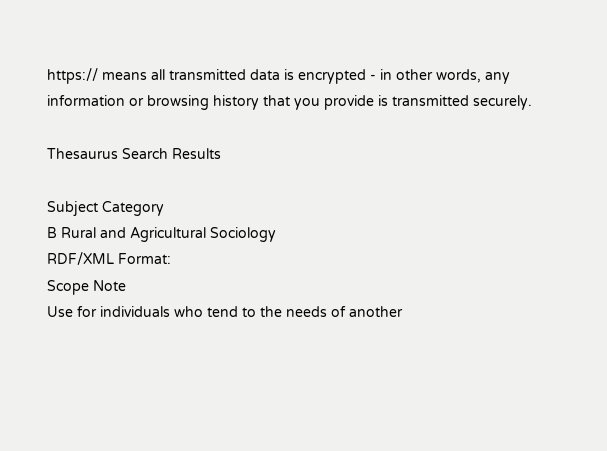https:// means all transmitted data is encrypted - in other words, any information or browsing history that you provide is transmitted securely.

Thesaurus Search Results

Subject Category
B Rural and Agricultural Sociology
RDF/XML Format:
Scope Note
Use for individuals who tend to the needs of another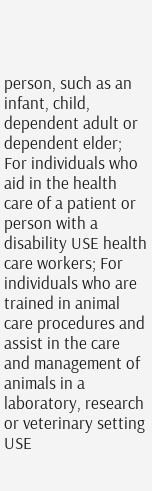person, such as an infant, child, dependent adult or dependent elder; For individuals who aid in the health care of a patient or person with a disability USE health care workers; For individuals who are trained in animal care procedures and assist in the care and management of animals in a laboratory, research or veterinary setting USE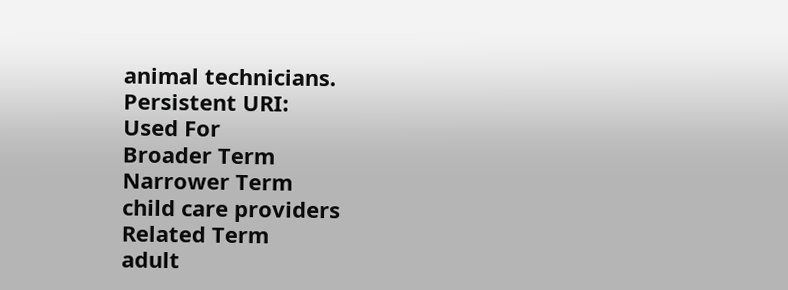animal technicians.
Persistent URI:
Used For
Broader Term
Narrower Term
child care providers
Related Term
adult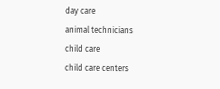day care
animal technicians
child care
child care centers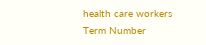health care workers
Term Number